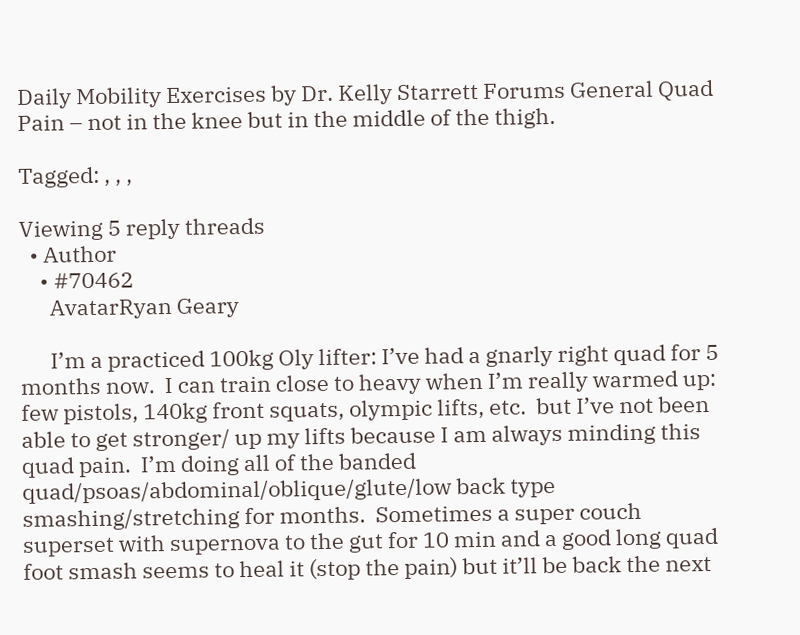Daily Mobility Exercises by Dr. Kelly Starrett Forums General Quad Pain – not in the knee but in the middle of the thigh.

Tagged: , , ,

Viewing 5 reply threads
  • Author
    • #70462
      AvatarRyan Geary

      I’m a practiced 100kg Oly lifter: I’ve had a gnarly right quad for 5 months now.  I can train close to heavy when I’m really warmed up: few pistols, 140kg front squats, olympic lifts, etc.  but I’ve not been able to get stronger/ up my lifts because I am always minding this quad pain.  I’m doing all of the banded quad/psoas/abdominal/oblique/glute/low back type smashing/stretching for months.  Sometimes a super couch superset with supernova to the gut for 10 min and a good long quad foot smash seems to heal it (stop the pain) but it’ll be back the next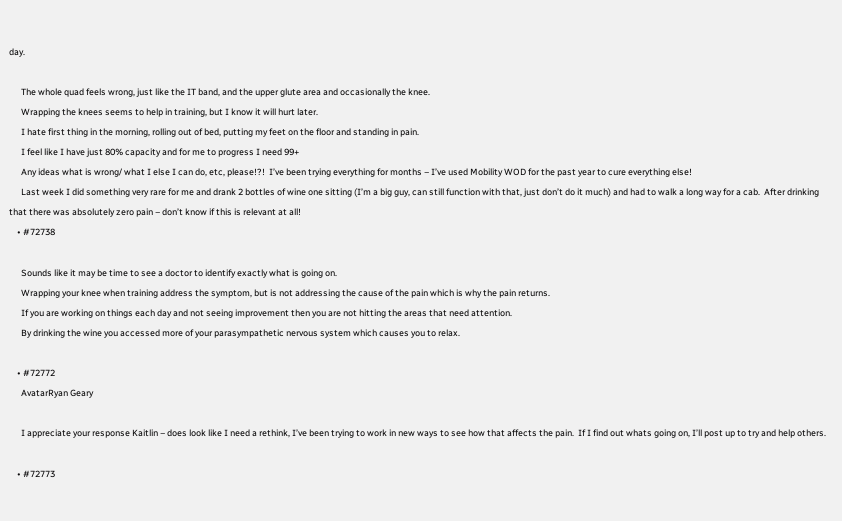day.

      The whole quad feels wrong, just like the IT band, and the upper glute area and occasionally the knee.
      Wrapping the knees seems to help in training, but I know it will hurt later.
      I hate first thing in the morning, rolling out of bed, putting my feet on the floor and standing in pain.
      I feel like I have just 80% capacity and for me to progress I need 99+
      Any ideas what is wrong/ what I else I can do, etc, please!?!  I’ve been trying everything for months – I’ve used Mobility WOD for the past year to cure everything else!
      Last week I did something very rare for me and drank 2 bottles of wine one sitting (I’m a big guy, can still function with that, just don’t do it much) and had to walk a long way for a cab.  After drinking that there was absolutely zero pain – don’t know if this is relevant at all!
    • #72738

      Sounds like it may be time to see a doctor to identify exactly what is going on.
      Wrapping your knee when training address the symptom, but is not addressing the cause of the pain which is why the pain returns.
      If you are working on things each day and not seeing improvement then you are not hitting the areas that need attention.
      By drinking the wine you accessed more of your parasympathetic nervous system which causes you to relax.

    • #72772
      AvatarRyan Geary

      I appreciate your response Kaitlin – does look like I need a rethink, I’ve been trying to work in new ways to see how that affects the pain.  If I find out whats going on, I’ll post up to try and help others.

    • #72773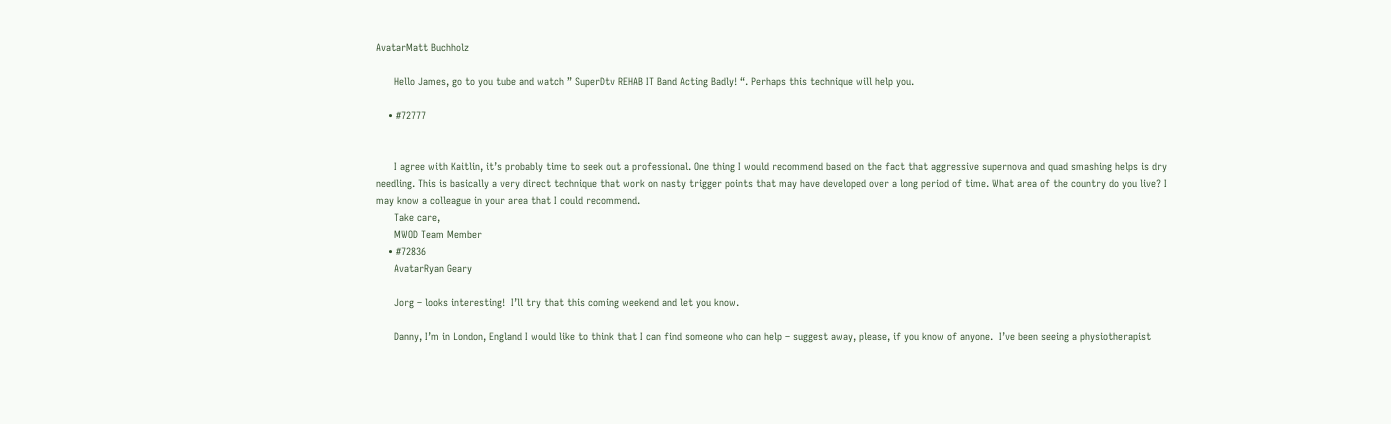AvatarMatt Buchholz

      Hello James, go to you tube and watch ” SuperDtv REHAB IT Band Acting Badly! “. Perhaps this technique will help you.

    • #72777


      I agree with Kaitlin, it’s probably time to seek out a professional. One thing I would recommend based on the fact that aggressive supernova and quad smashing helps is dry needling. This is basically a very direct technique that work on nasty trigger points that may have developed over a long period of time. What area of the country do you live? I may know a colleague in your area that I could recommend.
      Take care,
      MWOD Team Member
    • #72836
      AvatarRyan Geary

      Jorg – looks interesting!  I’ll try that this coming weekend and let you know.

      Danny, I’m in London, England I would like to think that I can find someone who can help – suggest away, please, if you know of anyone.  I’ve been seeing a physiotherapist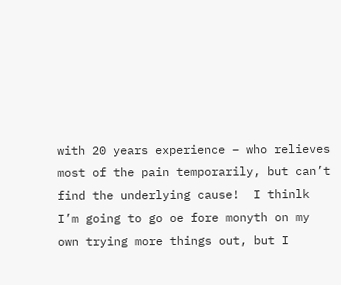with 20 years experience – who relieves most of the pain temporarily, but can’t find the underlying cause!  I thinlk I’m going to go oe fore monyth on my own trying more things out, but I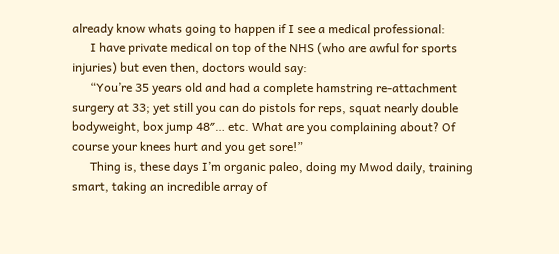already know whats going to happen if I see a medical professional:
      I have private medical on top of the NHS (who are awful for sports injuries) but even then, doctors would say:
      “You’re 35 years old and had a complete hamstring re-attachment surgery at 33; yet still you can do pistols for reps, squat nearly double bodyweight, box jump 48″… etc. What are you complaining about? Of course your knees hurt and you get sore!”
      Thing is, these days I’m organic paleo, doing my Mwod daily, training smart, taking an incredible array of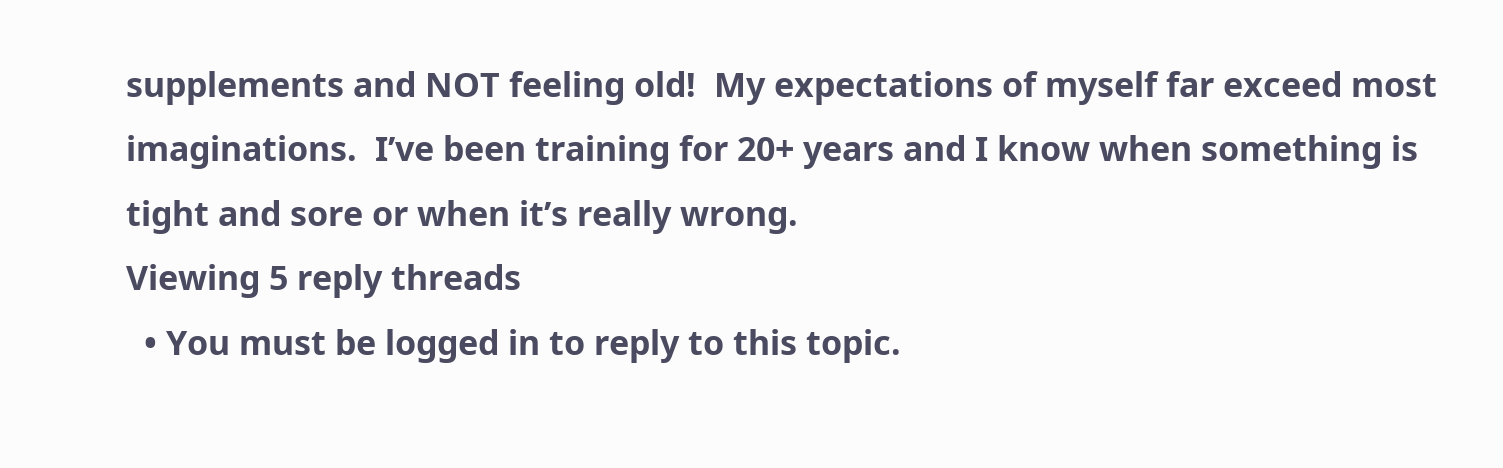supplements and NOT feeling old!  My expectations of myself far exceed most imaginations.  I’ve been training for 20+ years and I know when something is tight and sore or when it’s really wrong.
Viewing 5 reply threads
  • You must be logged in to reply to this topic.